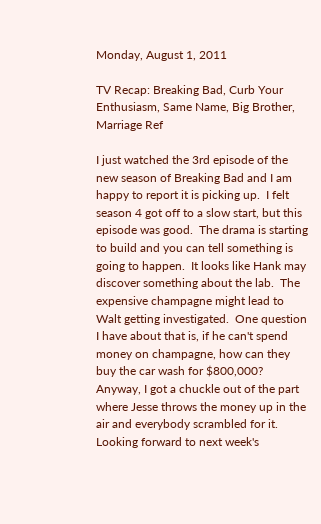Monday, August 1, 2011

TV Recap: Breaking Bad, Curb Your Enthusiasm, Same Name, Big Brother, Marriage Ref

I just watched the 3rd episode of the new season of Breaking Bad and I am happy to report it is picking up.  I felt season 4 got off to a slow start, but this episode was good.  The drama is starting to build and you can tell something is going to happen.  It looks like Hank may discover something about the lab.  The expensive champagne might lead to Walt getting investigated.  One question I have about that is, if he can't spend money on champagne, how can they buy the car wash for $800,000?  Anyway, I got a chuckle out of the part where Jesse throws the money up in the air and everybody scrambled for it.  Looking forward to next week's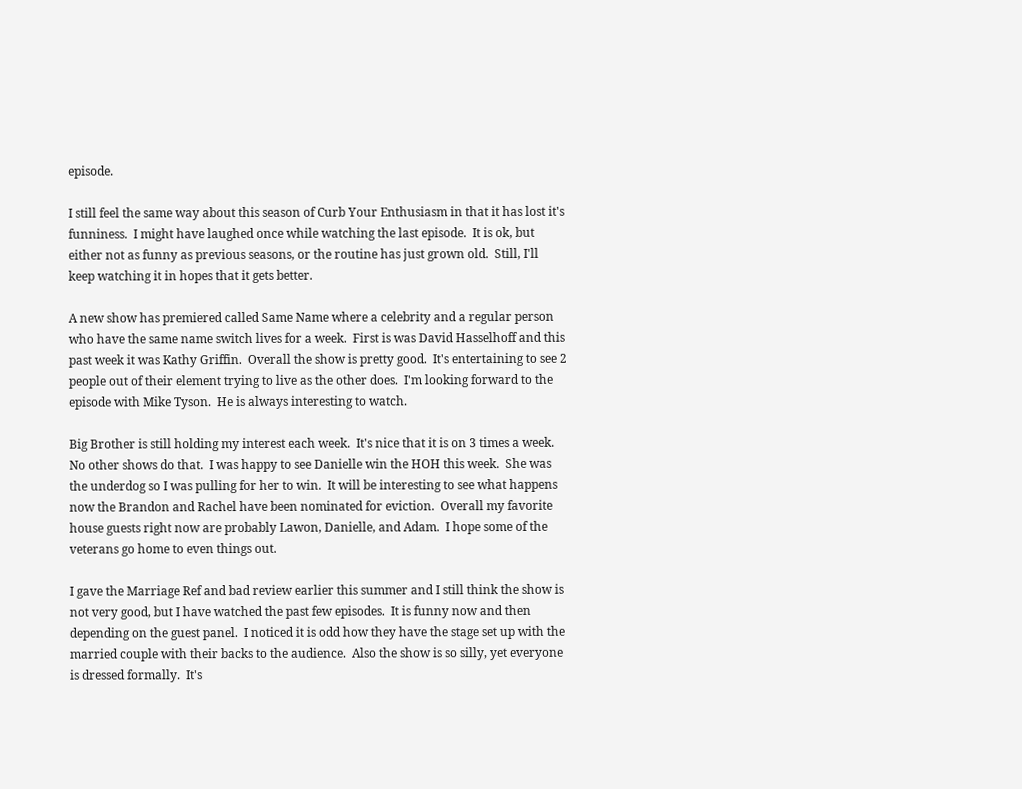episode.

I still feel the same way about this season of Curb Your Enthusiasm in that it has lost it's funniness.  I might have laughed once while watching the last episode.  It is ok, but either not as funny as previous seasons, or the routine has just grown old.  Still, I'll keep watching it in hopes that it gets better.

A new show has premiered called Same Name where a celebrity and a regular person who have the same name switch lives for a week.  First is was David Hasselhoff and this past week it was Kathy Griffin.  Overall the show is pretty good.  It's entertaining to see 2 people out of their element trying to live as the other does.  I'm looking forward to the episode with Mike Tyson.  He is always interesting to watch.

Big Brother is still holding my interest each week.  It's nice that it is on 3 times a week.  No other shows do that.  I was happy to see Danielle win the HOH this week.  She was the underdog so I was pulling for her to win.  It will be interesting to see what happens now the Brandon and Rachel have been nominated for eviction.  Overall my favorite house guests right now are probably Lawon, Danielle, and Adam.  I hope some of the veterans go home to even things out.

I gave the Marriage Ref and bad review earlier this summer and I still think the show is not very good, but I have watched the past few episodes.  It is funny now and then depending on the guest panel.  I noticed it is odd how they have the stage set up with the married couple with their backs to the audience.  Also the show is so silly, yet everyone is dressed formally.  It's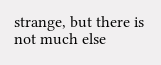strange, but there is not much else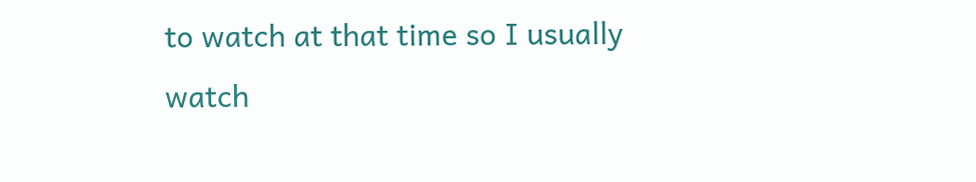to watch at that time so I usually watch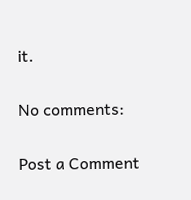it.

No comments:

Post a Comment